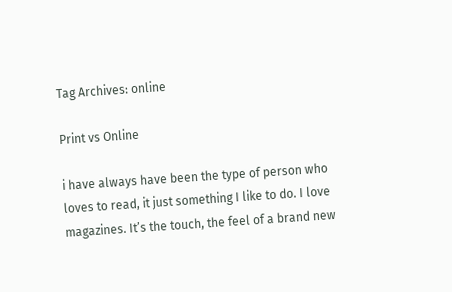Tag Archives: online

Print vs Online

i have always have been the type of person who loves to read, it just something I like to do. I love magazines. It’s the touch, the feel of a brand new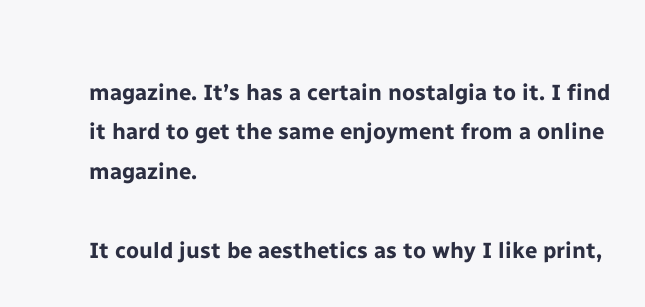magazine. It’s has a certain nostalgia to it. I find it hard to get the same enjoyment from a online magazine.

It could just be aesthetics as to why I like print,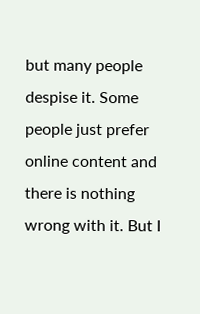but many people despise it. Some people just prefer online content and there is nothing wrong with it. But I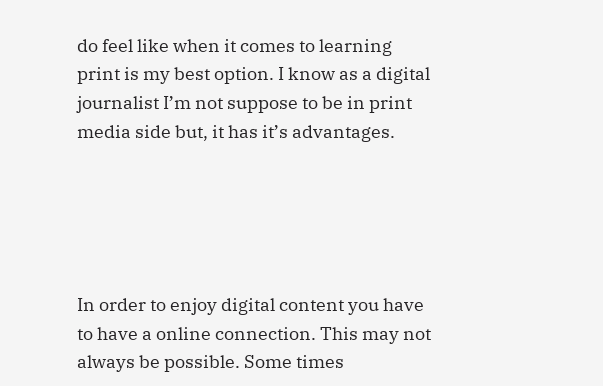do feel like when it comes to learning print is my best option. I know as a digital journalist I’m not suppose to be in print media side but, it has it’s advantages.





In order to enjoy digital content you have to have a online connection. This may not always be possible. Some times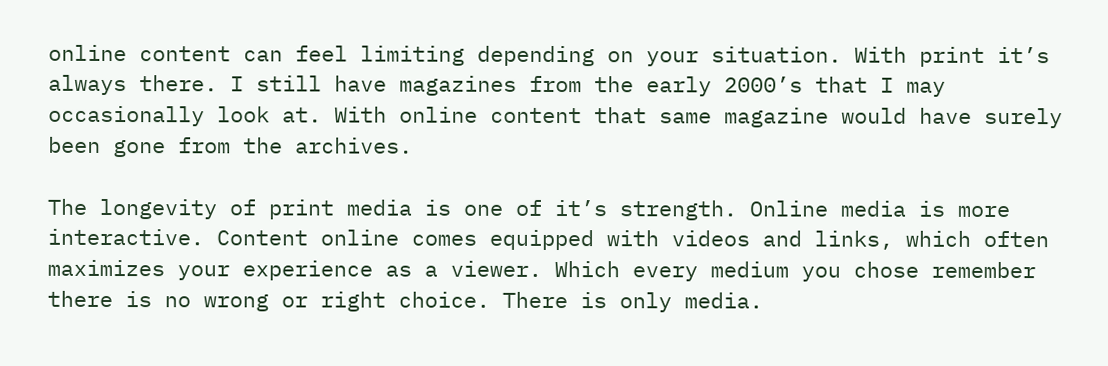online content can feel limiting depending on your situation. With print it’s always there. I still have magazines from the early 2000’s that I may occasionally look at. With online content that same magazine would have surely been gone from the archives.

The longevity of print media is one of it’s strength. Online media is more interactive. Content online comes equipped with videos and links, which often maximizes your experience as a viewer. Which every medium you chose remember there is no wrong or right choice. There is only media.